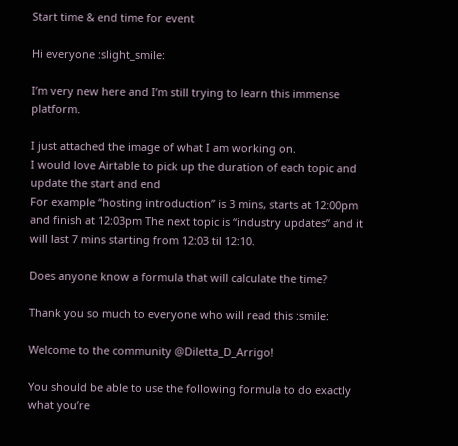Start time & end time for event

Hi everyone :slight_smile:

I’m very new here and I’m still trying to learn this immense platform.

I just attached the image of what I am working on.
I would love Airtable to pick up the duration of each topic and update the start and end
For example “hosting introduction” is 3 mins, starts at 12:00pm and finish at 12:03pm The next topic is “industry updates” and it will last 7 mins starting from 12:03 til 12:10.

Does anyone know a formula that will calculate the time?

Thank you so much to everyone who will read this :smile:

Welcome to the community @Diletta_D_Arrigo!

You should be able to use the following formula to do exactly what you’re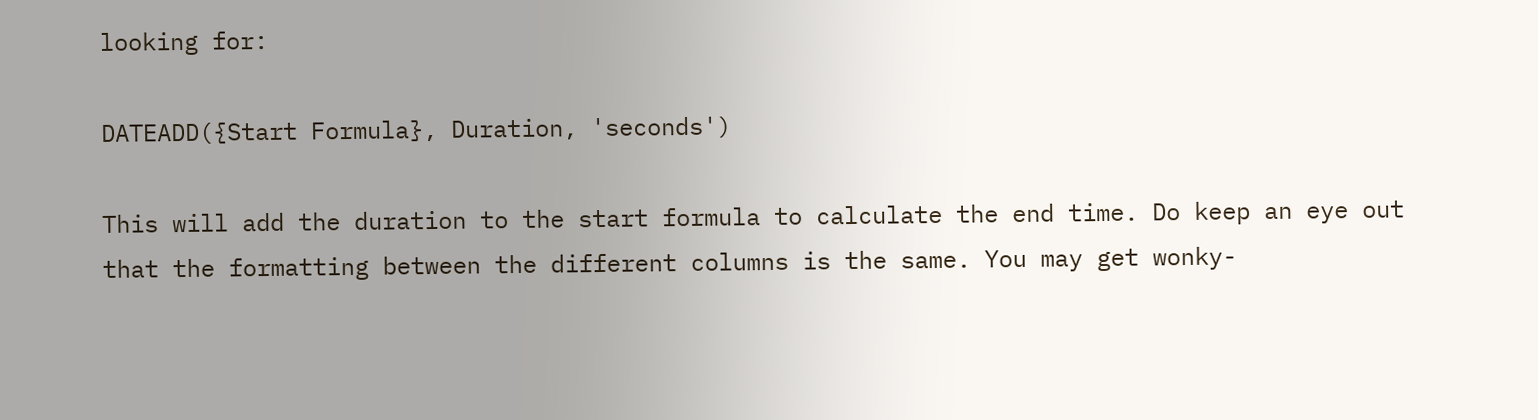looking for:

DATEADD({Start Formula}, Duration, 'seconds')

This will add the duration to the start formula to calculate the end time. Do keep an eye out that the formatting between the different columns is the same. You may get wonky-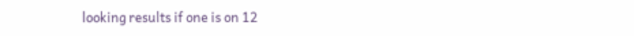looking results if one is on 12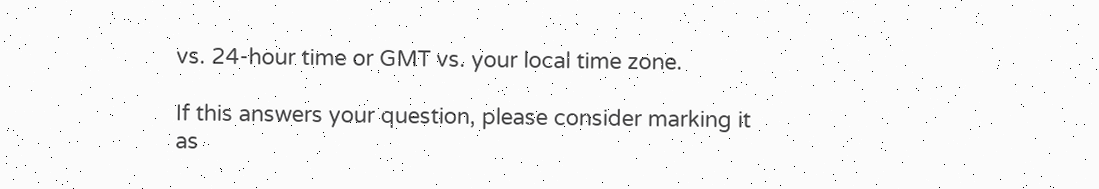vs. 24-hour time or GMT vs. your local time zone.

If this answers your question, please consider marking it as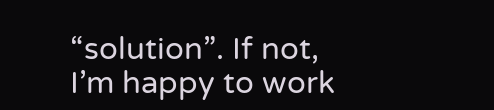“solution”. If not, I’m happy to work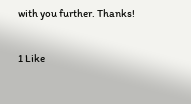with you further. Thanks!

1 Like